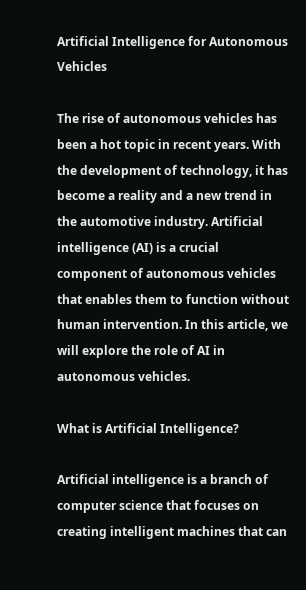Artificial Intelligence for Autonomous Vehicles

The rise of autonomous vehicles has been a hot topic in recent years. With the development of technology, it has become a reality and a new trend in the automotive industry. Artificial intelligence (AI) is a crucial component of autonomous vehicles that enables them to function without human intervention. In this article, we will explore the role of AI in autonomous vehicles.

What is Artificial Intelligence?

Artificial intelligence is a branch of computer science that focuses on creating intelligent machines that can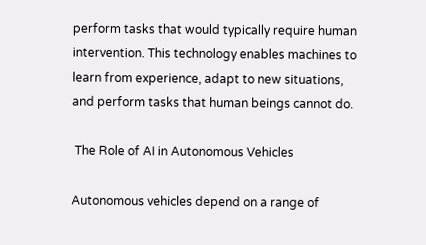perform tasks that would typically require human intervention. This technology enables machines to learn from experience, adapt to new situations, and perform tasks that human beings cannot do.

 The Role of AI in Autonomous Vehicles

Autonomous vehicles depend on a range of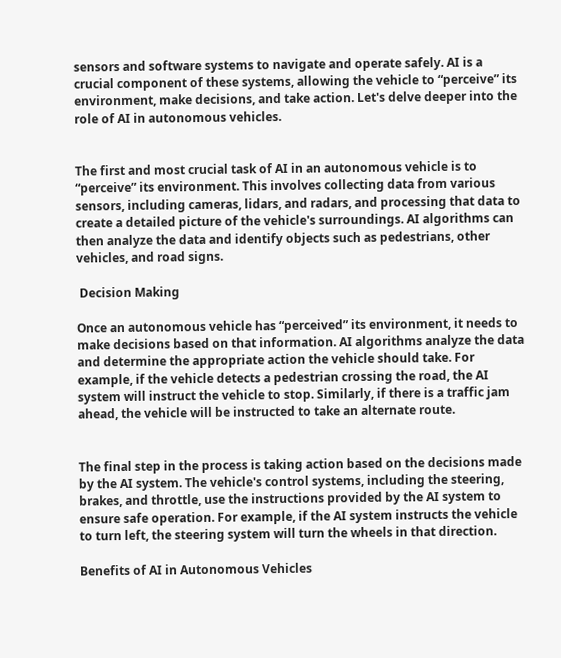sensors and software systems to navigate and operate safely. AI is a crucial component of these systems, allowing the vehicle to “perceive” its environment, make decisions, and take action. Let's delve deeper into the role of AI in autonomous vehicles.


The first and most crucial task of AI in an autonomous vehicle is to “perceive” its environment. This involves collecting data from various sensors, including cameras, lidars, and radars, and processing that data to create a detailed picture of the vehicle's surroundings. AI algorithms can then analyze the data and identify objects such as pedestrians, other vehicles, and road signs.

 Decision Making

Once an autonomous vehicle has “perceived” its environment, it needs to make decisions based on that information. AI algorithms analyze the data and determine the appropriate action the vehicle should take. For example, if the vehicle detects a pedestrian crossing the road, the AI system will instruct the vehicle to stop. Similarly, if there is a traffic jam ahead, the vehicle will be instructed to take an alternate route.


The final step in the process is taking action based on the decisions made by the AI system. The vehicle's control systems, including the steering, brakes, and throttle, use the instructions provided by the AI system to ensure safe operation. For example, if the AI system instructs the vehicle to turn left, the steering system will turn the wheels in that direction.

Benefits of AI in Autonomous Vehicles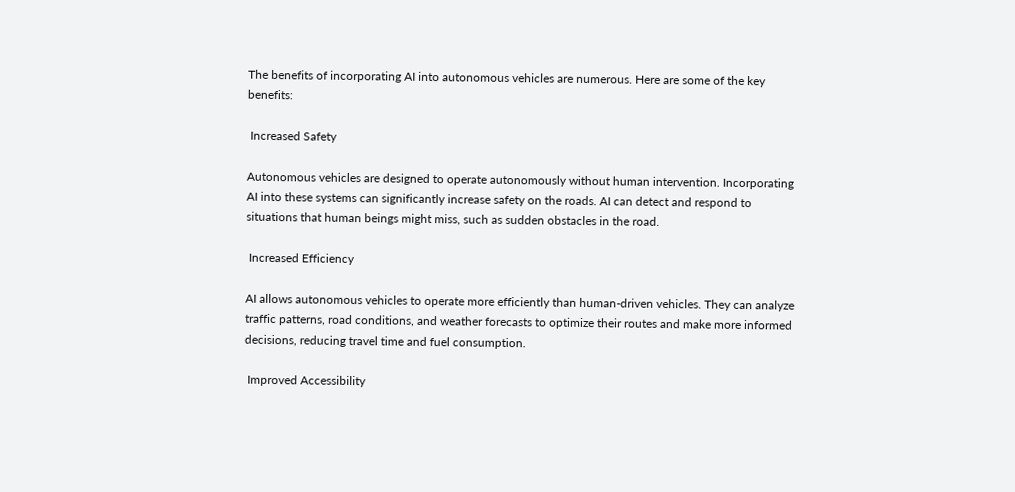The benefits of incorporating AI into autonomous vehicles are numerous. Here are some of the key benefits:

 Increased Safety

Autonomous vehicles are designed to operate autonomously without human intervention. Incorporating AI into these systems can significantly increase safety on the roads. AI can detect and respond to situations that human beings might miss, such as sudden obstacles in the road.

 Increased Efficiency

AI allows autonomous vehicles to operate more efficiently than human-driven vehicles. They can analyze traffic patterns, road conditions, and weather forecasts to optimize their routes and make more informed decisions, reducing travel time and fuel consumption.

 Improved Accessibility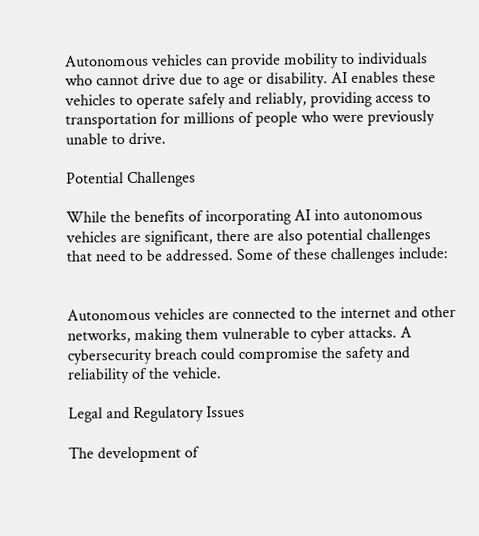Autonomous vehicles can provide mobility to individuals who cannot drive due to age or disability. AI enables these vehicles to operate safely and reliably, providing access to transportation for millions of people who were previously unable to drive.

Potential Challenges

While the benefits of incorporating AI into autonomous vehicles are significant, there are also potential challenges that need to be addressed. Some of these challenges include:


Autonomous vehicles are connected to the internet and other networks, making them vulnerable to cyber attacks. A cybersecurity breach could compromise the safety and reliability of the vehicle.

Legal and Regulatory Issues

The development of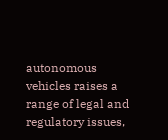autonomous vehicles raises a range of legal and regulatory issues,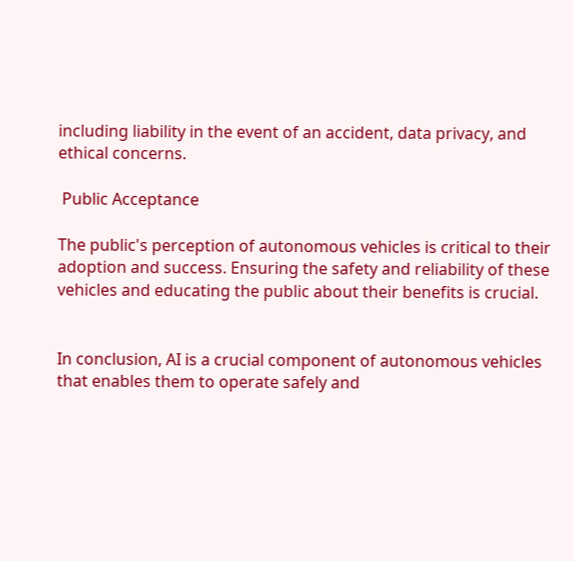including liability in the event of an accident, data privacy, and ethical concerns.

 Public Acceptance

The public's perception of autonomous vehicles is critical to their adoption and success. Ensuring the safety and reliability of these vehicles and educating the public about their benefits is crucial.


In conclusion, AI is a crucial component of autonomous vehicles that enables them to operate safely and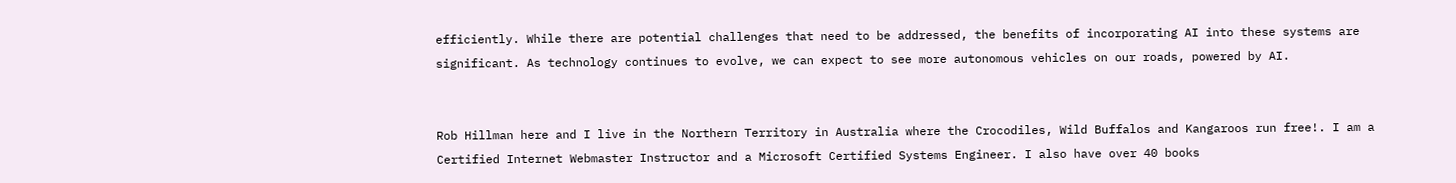efficiently. While there are potential challenges that need to be addressed, the benefits of incorporating AI into these systems are significant. As technology continues to evolve, we can expect to see more autonomous vehicles on our roads, powered by AI.


Rob Hillman here and I live in the Northern Territory in Australia where the Crocodiles, Wild Buffalos and Kangaroos run free!. I am a Certified Internet Webmaster Instructor and a Microsoft Certified Systems Engineer. I also have over 40 books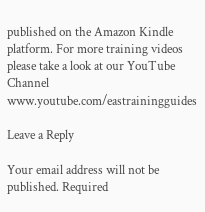published on the Amazon Kindle platform. For more training videos please take a look at our YouTube Channel www.youtube.com/eastrainingguides

Leave a Reply

Your email address will not be published. Required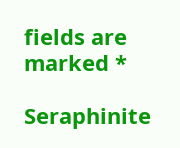fields are marked *

Seraphinite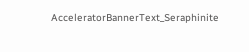AcceleratorBannerText_Seraphinite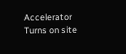Accelerator
Turns on site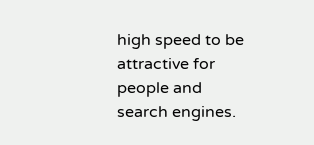high speed to be attractive for people and search engines.